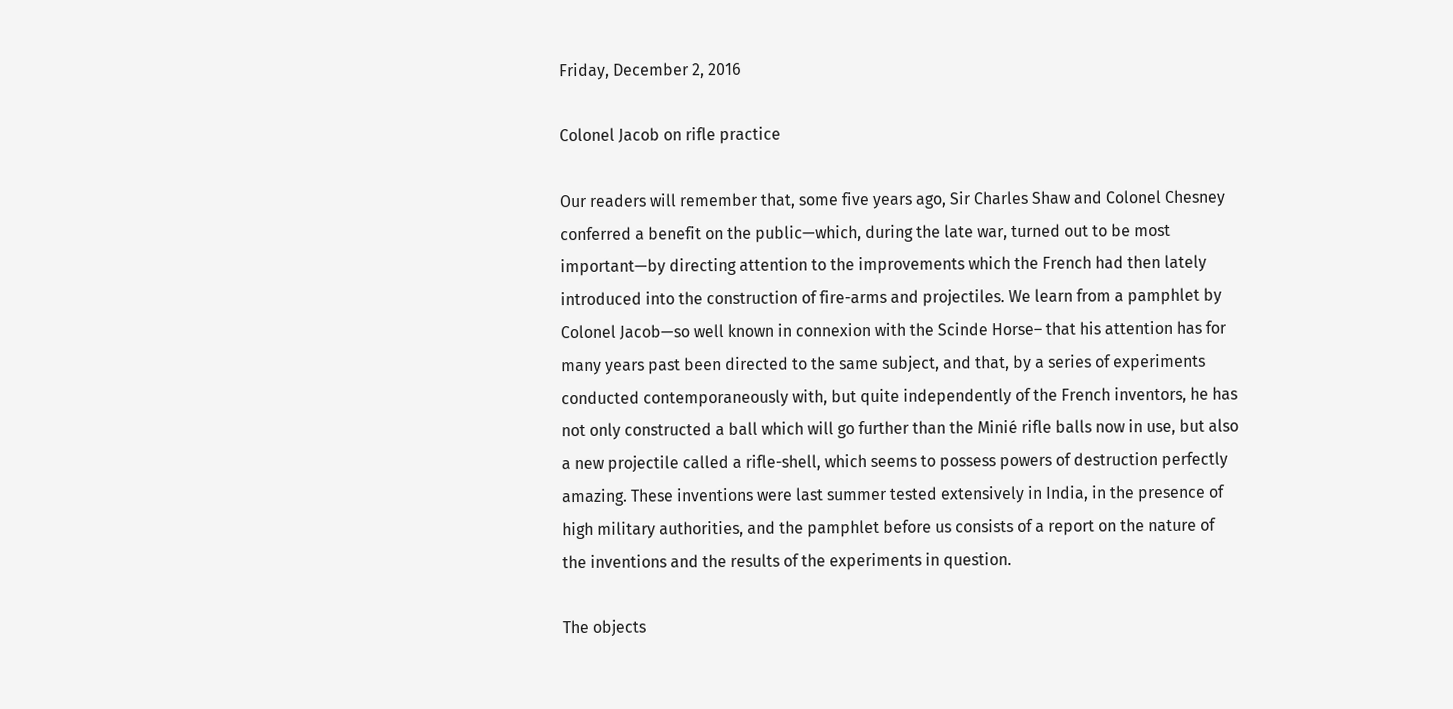Friday, December 2, 2016

Colonel Jacob on rifle practice

Our readers will remember that, some five years ago, Sir Charles Shaw and Colonel Chesney conferred a benefit on the public—which, during the late war, turned out to be most important—by directing attention to the improvements which the French had then lately introduced into the construction of fire-arms and projectiles. We learn from a pamphlet by Colonel Jacob—so well known in connexion with the Scinde Horse– that his attention has for many years past been directed to the same subject, and that, by a series of experiments conducted contemporaneously with, but quite independently of the French inventors, he has not only constructed a ball which will go further than the Minié rifle balls now in use, but also a new projectile called a rifle-shell, which seems to possess powers of destruction perfectly amazing. These inventions were last summer tested extensively in India, in the presence of high military authorities, and the pamphlet before us consists of a report on the nature of the inventions and the results of the experiments in question.

The objects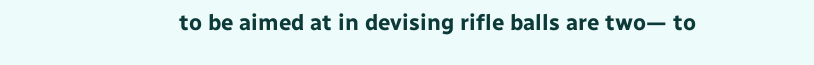to be aimed at in devising rifle balls are two— to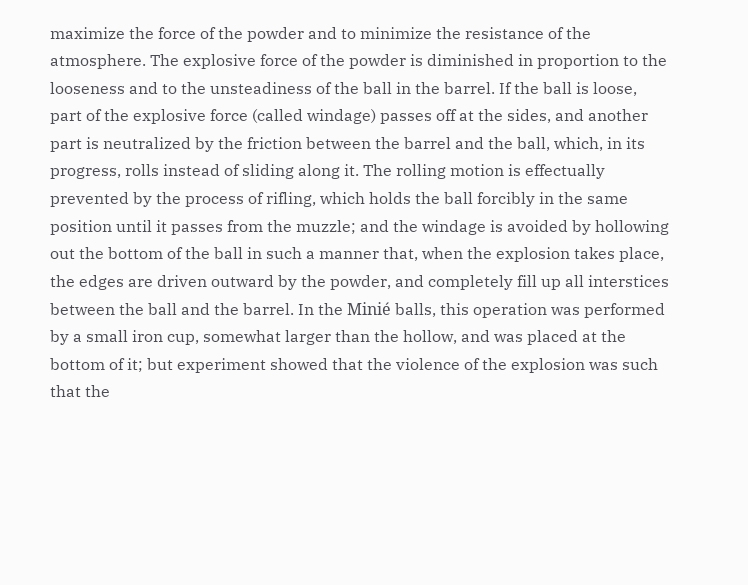maximize the force of the powder and to minimize the resistance of the atmosphere. The explosive force of the powder is diminished in proportion to the looseness and to the unsteadiness of the ball in the barrel. If the ball is loose, part of the explosive force (called windage) passes off at the sides, and another part is neutralized by the friction between the barrel and the ball, which, in its progress, rolls instead of sliding along it. The rolling motion is effectually prevented by the process of rifling, which holds the ball forcibly in the same position until it passes from the muzzle; and the windage is avoided by hollowing out the bottom of the ball in such a manner that, when the explosion takes place, the edges are driven outward by the powder, and completely fill up all interstices between the ball and the barrel. In the Minié balls, this operation was performed by a small iron cup, somewhat larger than the hollow, and was placed at the bottom of it; but experiment showed that the violence of the explosion was such that the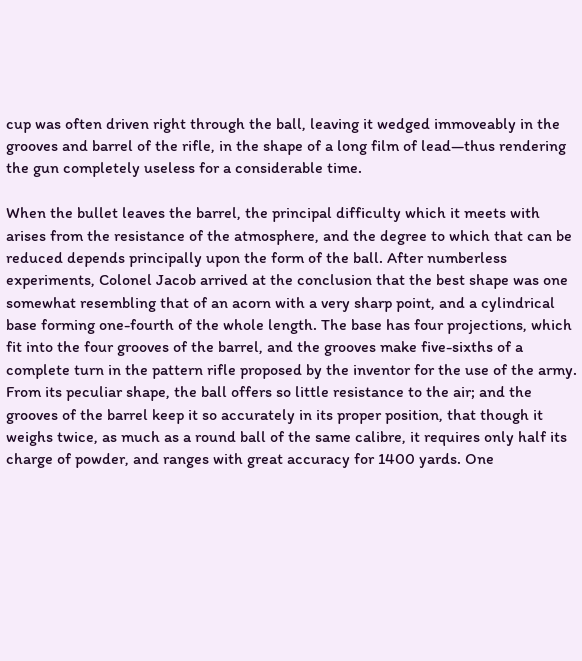cup was often driven right through the ball, leaving it wedged immoveably in the grooves and barrel of the rifle, in the shape of a long film of lead—thus rendering the gun completely useless for a considerable time.

When the bullet leaves the barrel, the principal difficulty which it meets with arises from the resistance of the atmosphere, and the degree to which that can be reduced depends principally upon the form of the ball. After numberless experiments, Colonel Jacob arrived at the conclusion that the best shape was one somewhat resembling that of an acorn with a very sharp point, and a cylindrical base forming one-fourth of the whole length. The base has four projections, which fit into the four grooves of the barrel, and the grooves make five-sixths of a complete turn in the pattern rifle proposed by the inventor for the use of the army. From its peculiar shape, the ball offers so little resistance to the air; and the grooves of the barrel keep it so accurately in its proper position, that though it weighs twice, as much as a round ball of the same calibre, it requires only half its charge of powder, and ranges with great accuracy for 1400 yards. One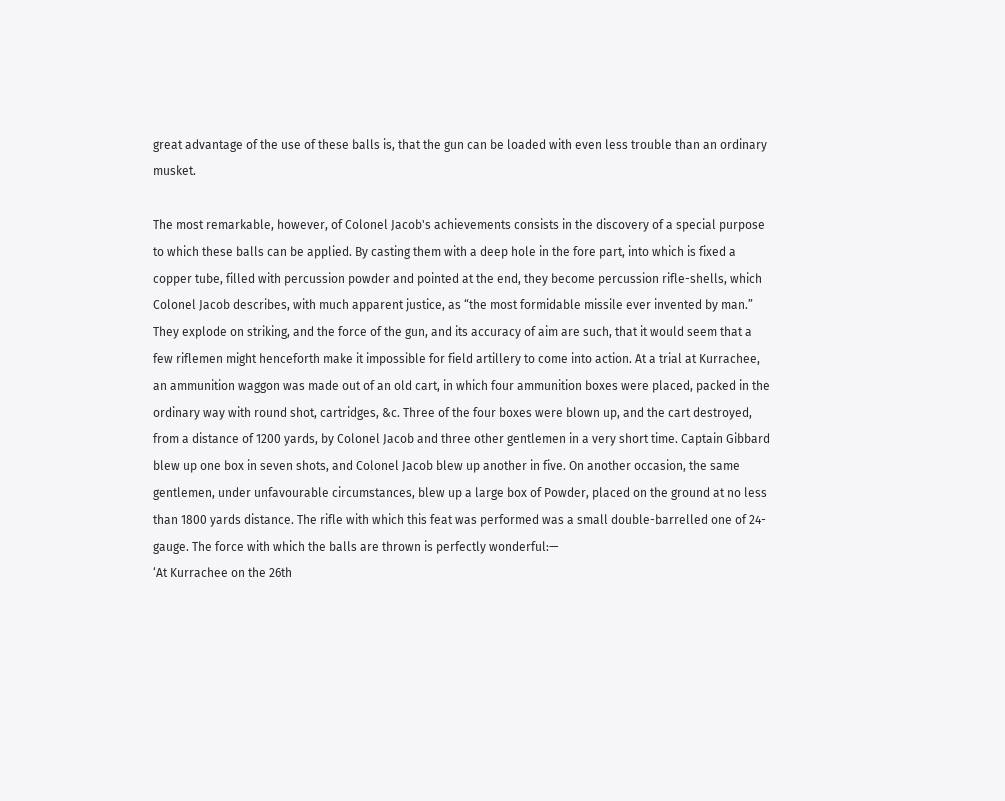great advantage of the use of these balls is, that the gun can be loaded with even less trouble than an ordinary musket.

The most remarkable, however, of Colonel Jacob's achievements consists in the discovery of a special purpose to which these balls can be applied. By casting them with a deep hole in the fore part, into which is fixed a copper tube, filled with percussion powder and pointed at the end, they become percussion rifle-shells, which Colonel Jacob describes, with much apparent justice, as “the most formidable missile ever invented by man.” They explode on striking, and the force of the gun, and its accuracy of aim are such, that it would seem that a few riflemen might henceforth make it impossible for field artillery to come into action. At a trial at Kurrachee, an ammunition waggon was made out of an old cart, in which four ammunition boxes were placed, packed in the ordinary way with round shot, cartridges, &c. Three of the four boxes were blown up, and the cart destroyed, from a distance of 1200 yards, by Colonel Jacob and three other gentlemen in a very short time. Captain Gibbard blew up one box in seven shots, and Colonel Jacob blew up another in five. On another occasion, the same gentlemen, under unfavourable circumstances, blew up a large box of Powder, placed on the ground at no less than 1800 yards distance. The rifle with which this feat was performed was a small double-barrelled one of 24-gauge. The force with which the balls are thrown is perfectly wonderful:—
‘At Kurrachee on the 26th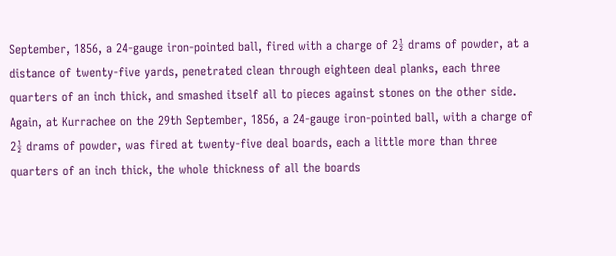September, 1856, a 24-gauge iron-pointed ball, fired with a charge of 2½ drams of powder, at a distance of twenty-five yards, penetrated clean through eighteen deal planks, each three quarters of an inch thick, and smashed itself all to pieces against stones on the other side.
Again, at Kurrachee on the 29th September, 1856, a 24-gauge iron-pointed ball, with a charge of 2½ drams of powder, was fired at twenty-five deal boards, each a little more than three quarters of an inch thick, the whole thickness of all the boards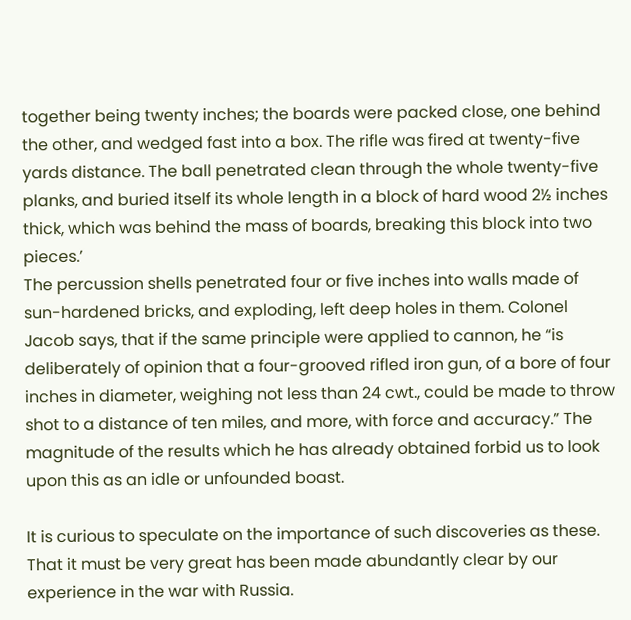together being twenty inches; the boards were packed close, one behind the other, and wedged fast into a box. The rifle was fired at twenty-five yards distance. The ball penetrated clean through the whole twenty-five planks, and buried itself its whole length in a block of hard wood 2½ inches thick, which was behind the mass of boards, breaking this block into two pieces.’
The percussion shells penetrated four or five inches into walls made of sun-hardened bricks, and exploding, left deep holes in them. Colonel Jacob says, that if the same principle were applied to cannon, he “is deliberately of opinion that a four-grooved rifled iron gun, of a bore of four inches in diameter, weighing not less than 24 cwt., could be made to throw shot to a distance of ten miles, and more, with force and accuracy.” The magnitude of the results which he has already obtained forbid us to look upon this as an idle or unfounded boast.

It is curious to speculate on the importance of such discoveries as these. That it must be very great has been made abundantly clear by our experience in the war with Russia.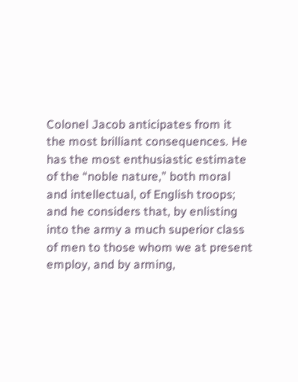Colonel Jacob anticipates from it the most brilliant consequences. He has the most enthusiastic estimate of the “noble nature,” both moral and intellectual, of English troops; and he considers that, by enlisting into the army a much superior class of men to those whom we at present employ, and by arming,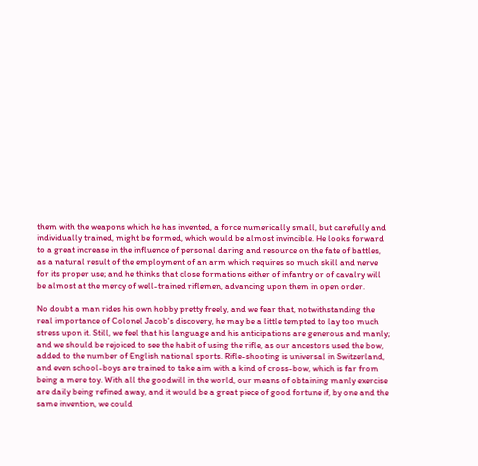them with the weapons which he has invented, a force numerically small, but carefully and individually trained, might be formed, which would be almost invincible. He looks forward to a great increase in the influence of personal daring and resource on the fate of battles, as a natural result of the employment of an arm which requires so much skill and nerve for its proper use; and he thinks that close formations either of infantry or of cavalry will be almost at the mercy of well-trained riflemen, advancing upon them in open order.

No doubt a man rides his own hobby pretty freely, and we fear that, notwithstanding the real importance of Colonel Jacob's discovery, he may be a little tempted to lay too much stress upon it. Still, we feel that his language and his anticipations are generous and manly; and we should be rejoiced to see the habit of using the rifle, as our ancestors used the bow, added to the number of English national sports. Rifle-shooting is universal in Switzerland, and even school-boys are trained to take aim with a kind of cross-bow, which is far from being a mere toy. With all the goodwill in the world, our means of obtaining manly exercise are daily being refined away, and it would be a great piece of good fortune if, by one and the same invention, we could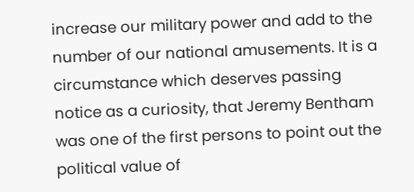increase our military power and add to the number of our national amusements. It is a circumstance which deserves passing notice as a curiosity, that Jeremy Bentham was one of the first persons to point out the political value of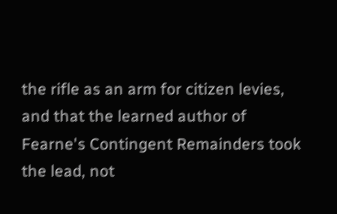the rifle as an arm for citizen levies, and that the learned author of Fearne's Contingent Remainders took the lead, not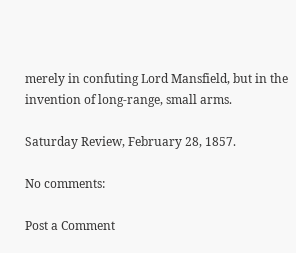merely in confuting Lord Mansfield, but in the invention of long-range, small arms.

Saturday Review, February 28, 1857.

No comments:

Post a Comment